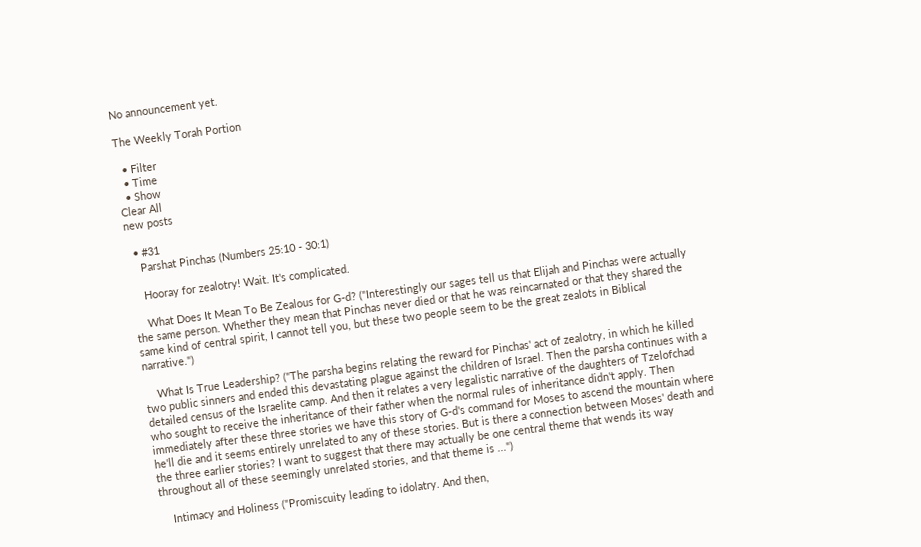No announcement yet.

The Weekly Torah Portion

  • Filter
  • Time
  • Show
Clear All
new posts

  • #31
    Parshat Pinchas (Numbers 25:10 - 30:1)

    Hooray for zealotry! Wait. It's complicated.

    What Does It Mean To Be Zealous for G-d? ("Interestingly our sages tell us that Elijah and Pinchas were actually the same person. Whether they mean that Pinchas never died or that he was reincarnated or that they shared the same kind of central spirit, I cannot tell you, but these two people seem to be the great zealots in Biblical narrative.")

    What Is True Leadership? ("The parsha begins relating the reward for Pinchas' act of zealotry, in which he killed two public sinners and ended this devastating plague against the children of Israel. Then the parsha continues with a detailed census of the Israelite camp. And then it relates a very legalistic narrative of the daughters of Tzelofchad who sought to receive the inheritance of their father when the normal rules of inheritance didn't apply. Then immediately after these three stories we have this story of G-d's command for Moses to ascend the mountain where he'll die and it seems entirely unrelated to any of these stories. But is there a connection between Moses' death and the three earlier stories? I want to suggest that there may actually be one central theme that wends its way throughout all of these seemingly unrelated stories, and that theme is ...")

    Intimacy and Holiness ("Promiscuity leading to idolatry. And then,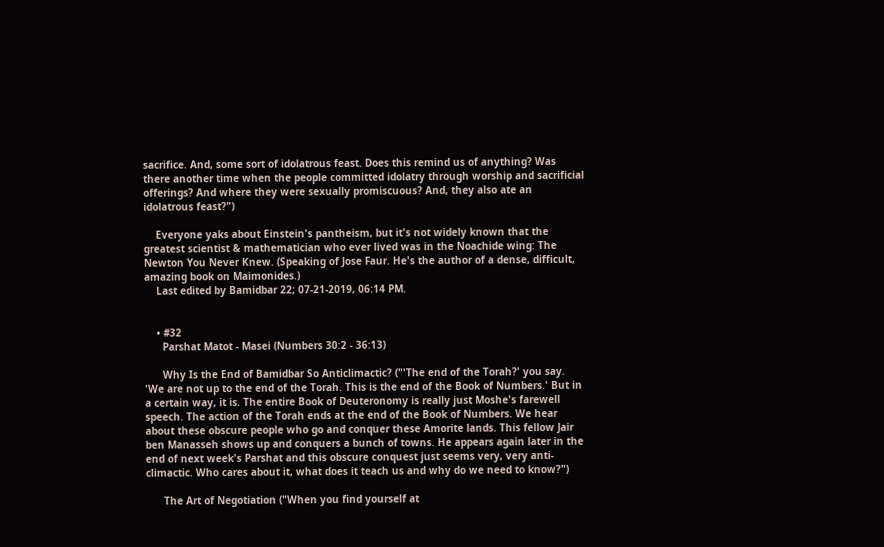sacrifice. And, some sort of idolatrous feast. Does this remind us of anything? Was there another time when the people committed idolatry through worship and sacrificial offerings? And where they were sexually promiscuous? And, they also ate an idolatrous feast?")

    Everyone yaks about Einstein's pantheism, but it's not widely known that the greatest scientist & mathematician who ever lived was in the Noachide wing: The Newton You Never Knew. (Speaking of Jose Faur. He's the author of a dense, difficult, amazing book on Maimonides.)
    Last edited by Bamidbar 22; 07-21-2019, 06:14 PM.


    • #32
      Parshat Matot - Masei (Numbers 30:2 - 36:13)

      Why Is the End of Bamidbar So Anticlimactic? ("'The end of the Torah?' you say. 'We are not up to the end of the Torah. This is the end of the Book of Numbers.' But in a certain way, it is. The entire Book of Deuteronomy is really just Moshe's farewell speech. The action of the Torah ends at the end of the Book of Numbers. We hear about these obscure people who go and conquer these Amorite lands. This fellow Jair ben Manasseh shows up and conquers a bunch of towns. He appears again later in the end of next week's Parshat and this obscure conquest just seems very, very anti-climactic. Who cares about it, what does it teach us and why do we need to know?")

      The Art of Negotiation ("When you find yourself at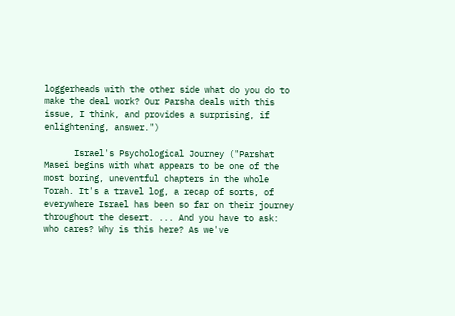loggerheads with the other side what do you do to make the deal work? Our Parsha deals with this issue, I think, and provides a surprising, if enlightening, answer.")

      Israel's Psychological Journey ("Parshat Masei begins with what appears to be one of the most boring, uneventful chapters in the whole Torah. It's a travel log, a recap of sorts, of everywhere Israel has been so far on their journey throughout the desert. ... And you have to ask: who cares? Why is this here? As we've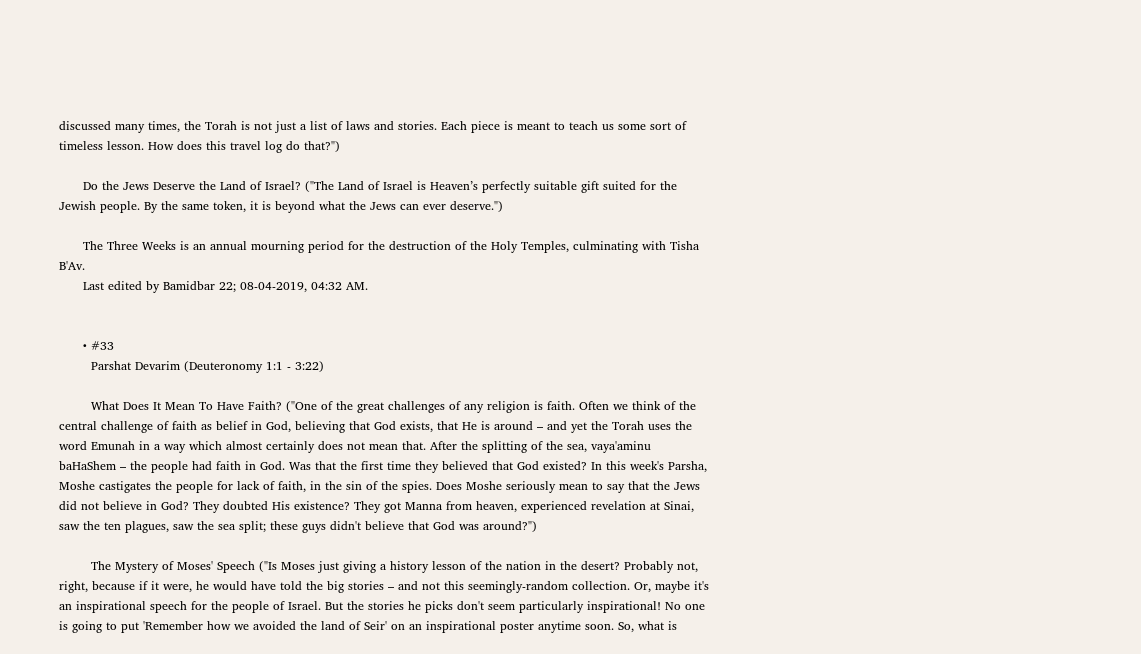discussed many times, the Torah is not just a list of laws and stories. Each piece is meant to teach us some sort of timeless lesson. How does this travel log do that?")

      Do the Jews Deserve the Land of Israel? ("The Land of Israel is Heaven’s perfectly suitable gift suited for the Jewish people. By the same token, it is beyond what the Jews can ever deserve.")

      The Three Weeks is an annual mourning period for the destruction of the Holy Temples, culminating with Tisha B'Av.
      Last edited by Bamidbar 22; 08-04-2019, 04:32 AM.


      • #33
        Parshat Devarim (Deuteronomy 1:1 - 3:22)

        What Does It Mean To Have Faith? ("One of the great challenges of any religion is faith. Often we think of the central challenge of faith as belief in God, believing that God exists, that He is around – and yet the Torah uses the word Emunah in a way which almost certainly does not mean that. After the splitting of the sea, vaya'aminu baHaShem – the people had faith in God. Was that the first time they believed that God existed? In this week's Parsha, Moshe castigates the people for lack of faith, in the sin of the spies. Does Moshe seriously mean to say that the Jews did not believe in God? They doubted His existence? They got Manna from heaven, experienced revelation at Sinai, saw the ten plagues, saw the sea split; these guys didn't believe that God was around?")

        The Mystery of Moses' Speech ("Is Moses just giving a history lesson of the nation in the desert? Probably not, right, because if it were, he would have told the big stories – and not this seemingly-random collection. Or, maybe it's an inspirational speech for the people of Israel. But the stories he picks don't seem particularly inspirational! No one is going to put 'Remember how we avoided the land of Seir' on an inspirational poster anytime soon. So, what is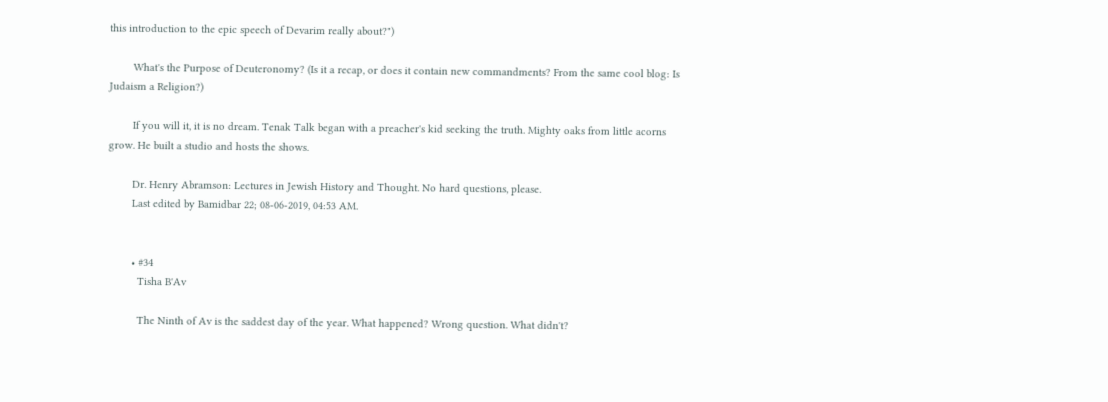this introduction to the epic speech of Devarim really about?")

        What's the Purpose of Deuteronomy? (Is it a recap, or does it contain new commandments? From the same cool blog: Is Judaism a Religion?)

        If you will it, it is no dream. Tenak Talk began with a preacher's kid seeking the truth. Mighty oaks from little acorns grow. He built a studio and hosts the shows.

        Dr. Henry Abramson: Lectures in Jewish History and Thought. No hard questions, please.
        Last edited by Bamidbar 22; 08-06-2019, 04:53 AM.


        • #34
          Tisha B'Av

          The Ninth of Av is the saddest day of the year. What happened? Wrong question. What didn't?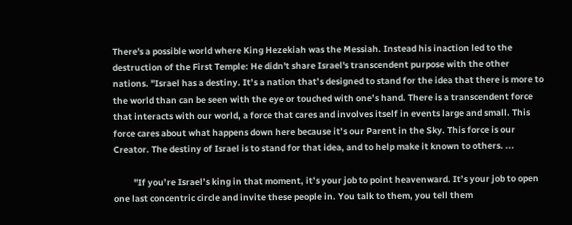There's a possible world where King Hezekiah was the Messiah. Instead his inaction led to the destruction of the First Temple: He didn't share Israel's transcendent purpose with the other nations. "Israel has a destiny. It’s a nation that’s designed to stand for the idea that there is more to the world than can be seen with the eye or touched with one’s hand. There is a transcendent force that interacts with our world, a force that cares and involves itself in events large and small. This force cares about what happens down here because it’s our Parent in the Sky. This force is our Creator. The destiny of Israel is to stand for that idea, and to help make it known to others. ...

          "If you’re Israel’s king in that moment, it’s your job to point heavenward. It’s your job to open one last concentric circle and invite these people in. You talk to them, you tell them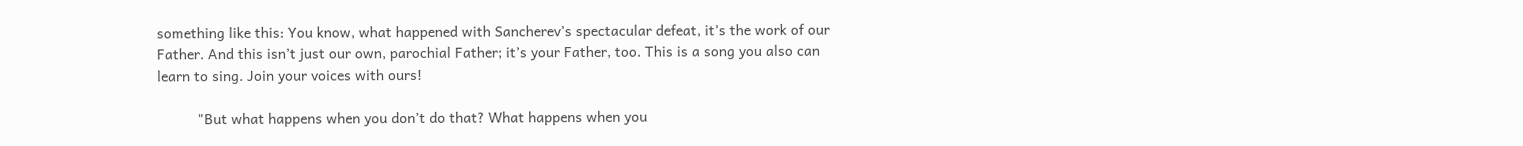something like this: You know, what happened with Sancherev’s spectacular defeat, it’s the work of our Father. And this isn’t just our own, parochial Father; it’s your Father, too. This is a song you also can learn to sing. Join your voices with ours!

          "But what happens when you don’t do that? What happens when you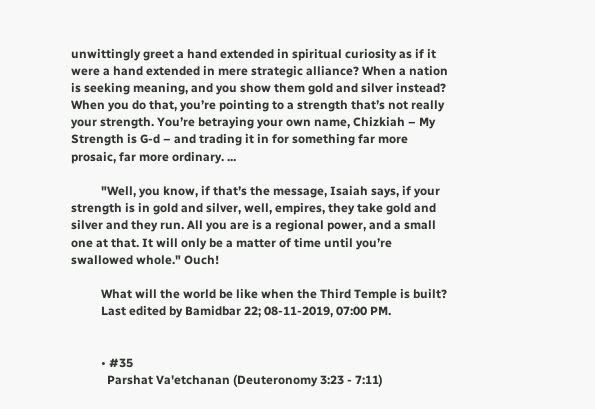unwittingly greet a hand extended in spiritual curiosity as if it were a hand extended in mere strategic alliance? When a nation is seeking meaning, and you show them gold and silver instead? When you do that, you’re pointing to a strength that’s not really your strength. You’re betraying your own name, Chizkiah – My Strength is G-d – and trading it in for something far more prosaic, far more ordinary. ...

          "Well, you know, if that’s the message, Isaiah says, if your strength is in gold and silver, well, empires, they take gold and silver and they run. All you are is a regional power, and a small one at that. It will only be a matter of time until you’re swallowed whole." Ouch!

          What will the world be like when the Third Temple is built?
          Last edited by Bamidbar 22; 08-11-2019, 07:00 PM.


          • #35
            Parshat Va'etchanan (Deuteronomy 3:23 - 7:11)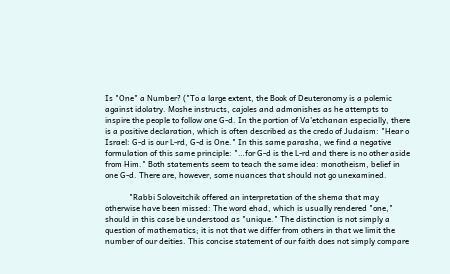Is "One" a Number? ("To a large extent, the Book of Deuteronomy is a polemic against idolatry. Moshe instructs, cajoles and admonishes as he attempts to inspire the people to follow one G-d. In the portion of Va'etchanan especially, there is a positive declaration, which is often described as the credo of Judaism: "Hear o Israel: G-d is our L-rd, G-d is One." In this same parasha, we find a negative formulation of this same principle: "…for G-d is the L-rd and there is no other aside from Him." Both statements seem to teach the same idea: monotheism, belief in one G-d. There are, however, some nuances that should not go unexamined.

            "Rabbi Soloveitchik offered an interpretation of the shema that may otherwise have been missed: The word ehad, which is usually rendered "one," should in this case be understood as "unique." The distinction is not simply a question of mathematics; it is not that we differ from others in that we limit the number of our deities. This concise statement of our faith does not simply compare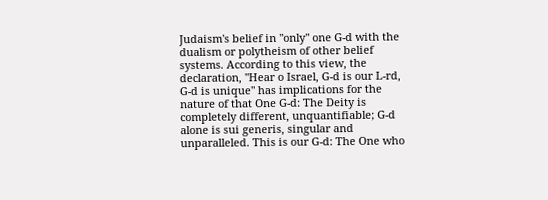Judaism's belief in "only" one G-d with the dualism or polytheism of other belief systems. According to this view, the declaration, "Hear o Israel, G-d is our L-rd, G-d is unique" has implications for the nature of that One G-d: The Deity is completely different, unquantifiable; G-d alone is sui generis, singular and unparalleled. This is our G-d: The One who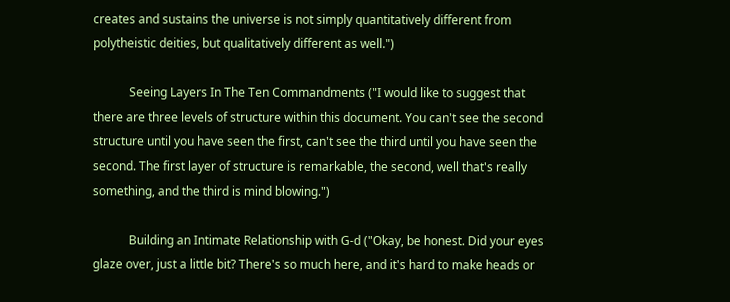creates and sustains the universe is not simply quantitatively different from polytheistic deities, but qualitatively different as well.")

            Seeing Layers In The Ten Commandments ("I would like to suggest that there are three levels of structure within this document. You can't see the second structure until you have seen the first, can't see the third until you have seen the second. The first layer of structure is remarkable, the second, well that's really something, and the third is mind blowing.")

            Building an Intimate Relationship with G-d ("Okay, be honest. Did your eyes glaze over, just a little bit? There's so much here, and it's hard to make heads or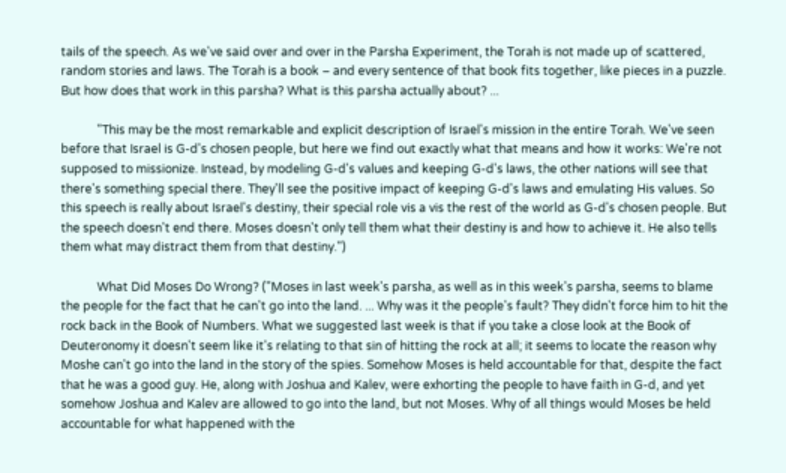tails of the speech. As we've said over and over in the Parsha Experiment, the Torah is not made up of scattered, random stories and laws. The Torah is a book – and every sentence of that book fits together, like pieces in a puzzle. But how does that work in this parsha? What is this parsha actually about? ...

            "This may be the most remarkable and explicit description of Israel's mission in the entire Torah. We've seen before that Israel is G-d's chosen people, but here we find out exactly what that means and how it works: We're not supposed to missionize. Instead, by modeling G-d's values and keeping G-d's laws, the other nations will see that there's something special there. They'll see the positive impact of keeping G-d's laws and emulating His values. So this speech is really about Israel's destiny, their special role vis a vis the rest of the world as G-d's chosen people. But the speech doesn't end there. Moses doesn't only tell them what their destiny is and how to achieve it. He also tells them what may distract them from that destiny.")

            What Did Moses Do Wrong? ("Moses in last week's parsha, as well as in this week's parsha, seems to blame the people for the fact that he can't go into the land. ... Why was it the people's fault? They didn't force him to hit the rock back in the Book of Numbers. What we suggested last week is that if you take a close look at the Book of Deuteronomy it doesn't seem like it's relating to that sin of hitting the rock at all; it seems to locate the reason why Moshe can't go into the land in the story of the spies. Somehow Moses is held accountable for that, despite the fact that he was a good guy. He, along with Joshua and Kalev, were exhorting the people to have faith in G-d, and yet somehow Joshua and Kalev are allowed to go into the land, but not Moses. Why of all things would Moses be held accountable for what happened with the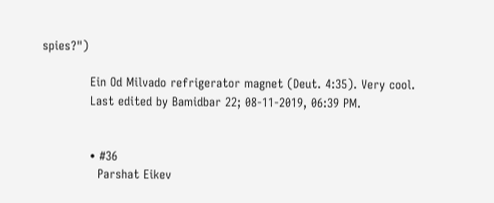spies?")

            Ein Od Milvado refrigerator magnet (Deut. 4:35). Very cool.
            Last edited by Bamidbar 22; 08-11-2019, 06:39 PM.


            • #36
              Parshat Eikev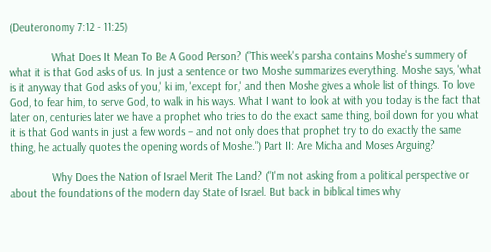(Deuteronomy 7:12 - 11:25)

              What Does It Mean To Be A Good Person? ("This week's parsha contains Moshe's summery of what it is that God asks of us. In just a sentence or two Moshe summarizes everything. Moshe says, 'what is it anyway that God asks of you,' ki im, 'except for,' and then Moshe gives a whole list of things. To love God, to fear him, to serve God, to walk in his ways. What I want to look at with you today is the fact that later on, centuries later we have a prophet who tries to do the exact same thing, boil down for you what it is that God wants in just a few words – and not only does that prophet try to do exactly the same thing, he actually quotes the opening words of Moshe.") Part II: Are Micha and Moses Arguing?

              Why Does the Nation of Israel Merit The Land? ("I'm not asking from a political perspective or about the foundations of the modern day State of Israel. But back in biblical times why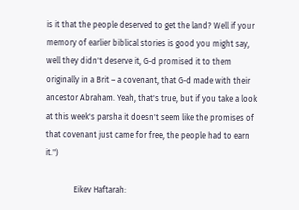is it that the people deserved to get the land? Well if your memory of earlier biblical stories is good you might say, well they didn't deserve it, G-d promised it to them originally in a Brit – a covenant, that G-d made with their ancestor Abraham. Yeah, that's true, but if you take a look at this week's parsha it doesn't seem like the promises of that covenant just came for free, the people had to earn it.")

              Eikev Haftarah: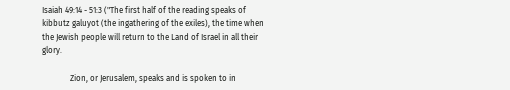Isaiah 49:14 - 51:3 ("The first half of the reading speaks of kibbutz galuyot (the ingathering of the exiles), the time when the Jewish people will return to the Land of Israel in all their glory.

              Zion, or Jerusalem, speaks and is spoken to in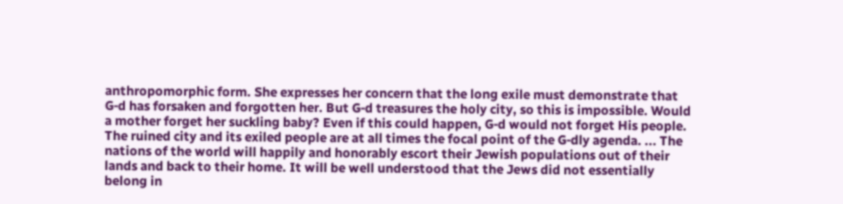anthropomorphic form. She expresses her concern that the long exile must demonstrate that G‑d has forsaken and forgotten her. But G‑d treasures the holy city, so this is impossible. Would a mother forget her suckling baby? Even if this could happen, G‑d would not forget His people. The ruined city and its exiled people are at all times the focal point of the G‑dly agenda. ... The nations of the world will happily and honorably escort their Jewish populations out of their lands and back to their home. It will be well understood that the Jews did not essentially belong in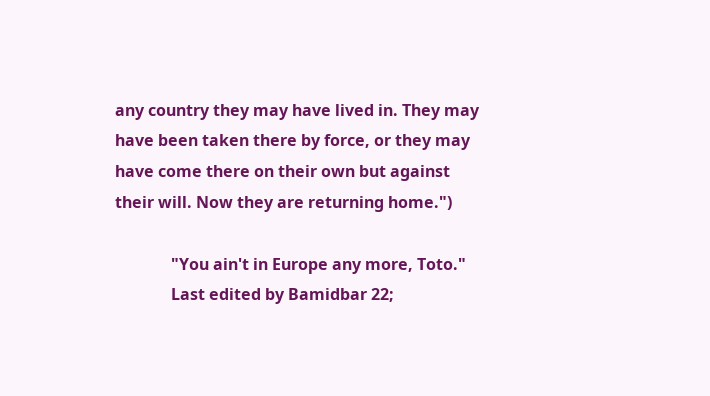any country they may have lived in. They may have been taken there by force, or they may have come there on their own but against their will. Now they are returning home.")

              "You ain't in Europe any more, Toto."
              Last edited by Bamidbar 22;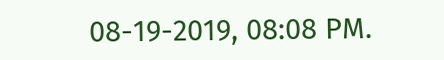08-19-2019, 08:08 PM.